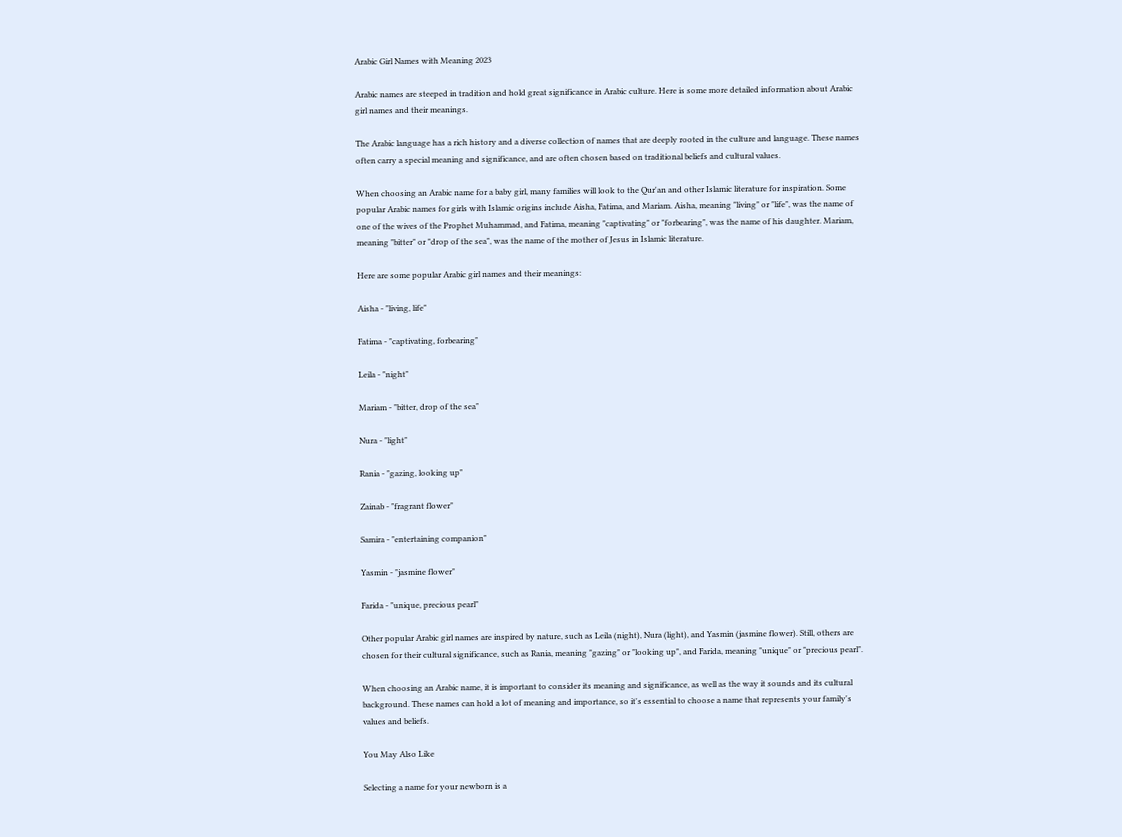Arabic Girl Names with Meaning 2023

Arabic names are steeped in tradition and hold great significance in Arabic culture. Here is some more detailed information about Arabic girl names and their meanings.

The Arabic language has a rich history and a diverse collection of names that are deeply rooted in the culture and language. These names often carry a special meaning and significance, and are often chosen based on traditional beliefs and cultural values.

When choosing an Arabic name for a baby girl, many families will look to the Qur'an and other Islamic literature for inspiration. Some popular Arabic names for girls with Islamic origins include Aisha, Fatima, and Mariam. Aisha, meaning "living" or "life", was the name of one of the wives of the Prophet Muhammad, and Fatima, meaning "captivating" or "forbearing", was the name of his daughter. Mariam, meaning "bitter" or "drop of the sea", was the name of the mother of Jesus in Islamic literature.

Here are some popular Arabic girl names and their meanings:

Aisha - "living, life"

Fatima - "captivating, forbearing"

Leila - "night"

Mariam - "bitter, drop of the sea"

Nura - "light"

Rania - "gazing, looking up"

Zainab - "fragrant flower"

Samira - "entertaining companion"

Yasmin - "jasmine flower"

Farida - "unique, precious pearl"

Other popular Arabic girl names are inspired by nature, such as Leila (night), Nura (light), and Yasmin (jasmine flower). Still, others are chosen for their cultural significance, such as Rania, meaning "gazing" or "looking up", and Farida, meaning "unique" or "precious pearl".

When choosing an Arabic name, it is important to consider its meaning and significance, as well as the way it sounds and its cultural background. These names can hold a lot of meaning and importance, so it's essential to choose a name that represents your family's values and beliefs.

You May Also Like

Selecting a name for your newborn is a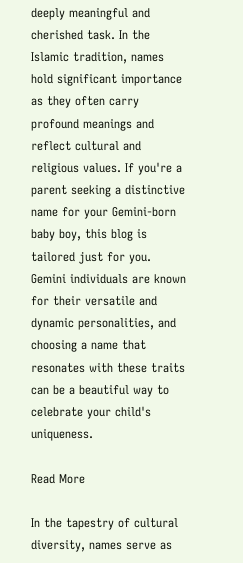deeply meaningful and cherished task. In the Islamic tradition, names hold significant importance as they often carry profound meanings and reflect cultural and religious values. If you're a parent seeking a distinctive name for your Gemini-born baby boy, this blog is tailored just for you. Gemini individuals are known for their versatile and dynamic personalities, and choosing a name that resonates with these traits can be a beautiful way to celebrate your child's uniqueness.

Read More

In the tapestry of cultural diversity, names serve as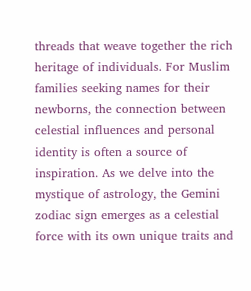threads that weave together the rich heritage of individuals. For Muslim families seeking names for their newborns, the connection between celestial influences and personal identity is often a source of inspiration. As we delve into the mystique of astrology, the Gemini zodiac sign emerges as a celestial force with its own unique traits and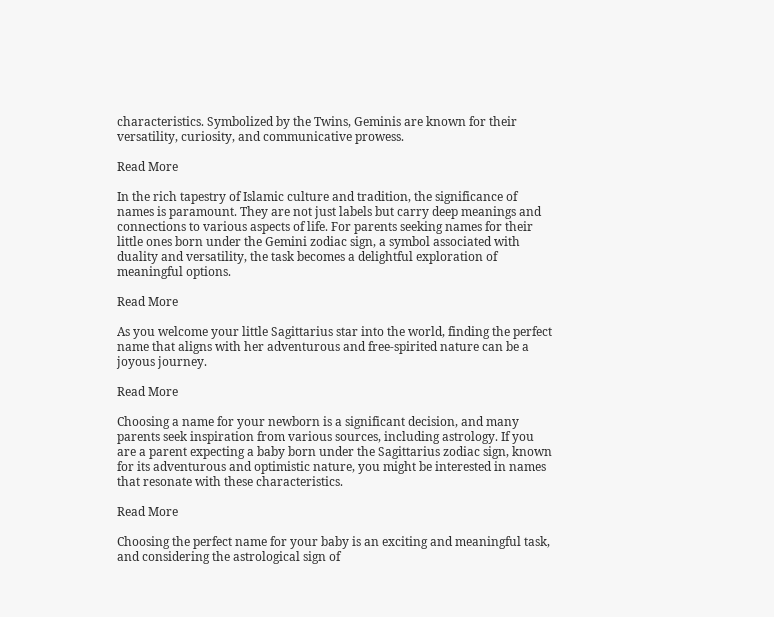characteristics. Symbolized by the Twins, Geminis are known for their versatility, curiosity, and communicative prowess.

Read More

In the rich tapestry of Islamic culture and tradition, the significance of names is paramount. They are not just labels but carry deep meanings and connections to various aspects of life. For parents seeking names for their little ones born under the Gemini zodiac sign, a symbol associated with duality and versatility, the task becomes a delightful exploration of meaningful options.

Read More

As you welcome your little Sagittarius star into the world, finding the perfect name that aligns with her adventurous and free-spirited nature can be a joyous journey.

Read More

Choosing a name for your newborn is a significant decision, and many parents seek inspiration from various sources, including astrology. If you are a parent expecting a baby born under the Sagittarius zodiac sign, known for its adventurous and optimistic nature, you might be interested in names that resonate with these characteristics.

Read More

Choosing the perfect name for your baby is an exciting and meaningful task, and considering the astrological sign of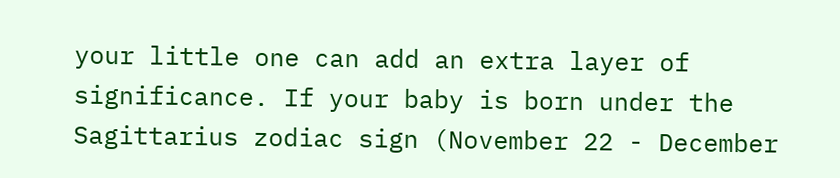your little one can add an extra layer of significance. If your baby is born under the Sagittarius zodiac sign (November 22 - December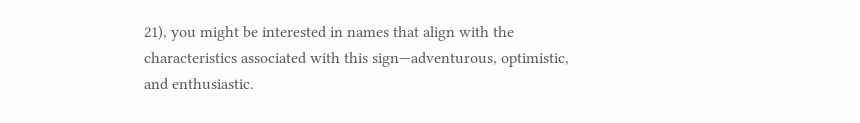21), you might be interested in names that align with the characteristics associated with this sign—adventurous, optimistic, and enthusiastic.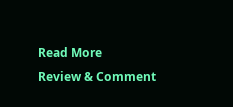Read More
Review & Comment